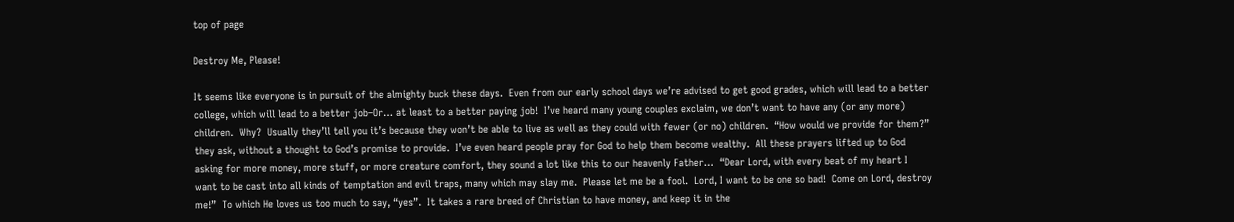top of page

Destroy Me, Please!

It seems like everyone is in pursuit of the almighty buck these days.  Even from our early school days we’re advised to get good grades, which will lead to a better college, which will lead to a better job–Or… at least to a better paying job!  I’ve heard many young couples exclaim, we don’t want to have any (or any more) children.  Why?  Usually they’ll tell you it’s because they won’t be able to live as well as they could with fewer (or no) children.  “How would we provide for them?” they ask, without a thought to God’s promise to provide.  I’ve even heard people pray for God to help them become wealthy.  All these prayers lifted up to God asking for more money, more stuff, or more creature comfort, they sound a lot like this to our heavenly Father…  “Dear Lord, with every beat of my heart I want to be cast into all kinds of temptation and evil traps, many which may slay me.  Please let me be a fool.  Lord, I want to be one so bad!  Come on Lord, destroy me!”  To which He loves us too much to say, “yes”.  It takes a rare breed of Christian to have money, and keep it in the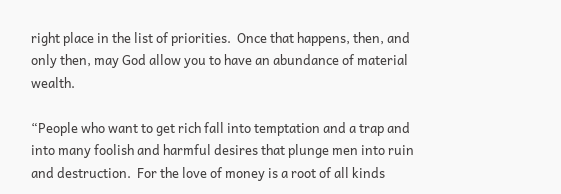right place in the list of priorities.  Once that happens, then, and only then, may God allow you to have an abundance of material wealth.

“People who want to get rich fall into temptation and a trap and into many foolish and harmful desires that plunge men into ruin and destruction.  For the love of money is a root of all kinds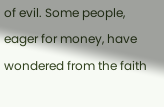of evil. Some people, eager for money, have wondered from the faith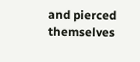and pierced themselves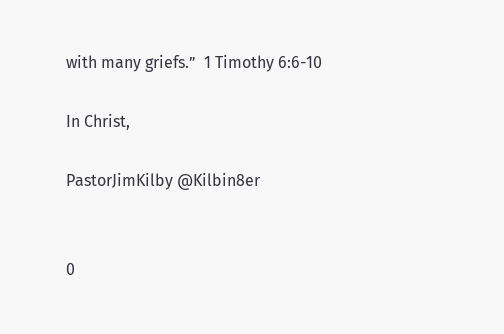with many griefs.”  1 Timothy 6:6-10

In Christ,

PastorJimKilby @Kilbin8er


0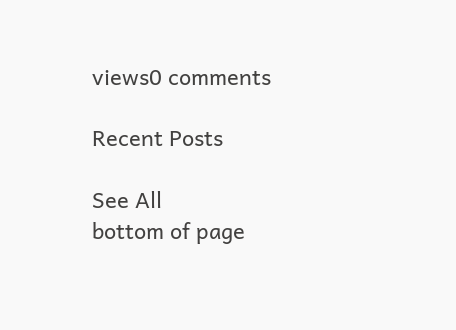views0 comments

Recent Posts

See All
bottom of page